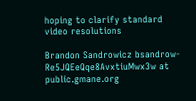hoping to clarify standard video resolutions

Brandon Sandrowicz bsandrow-Re5JQEeQqe8AvxtiuMwx3w at public.gmane.org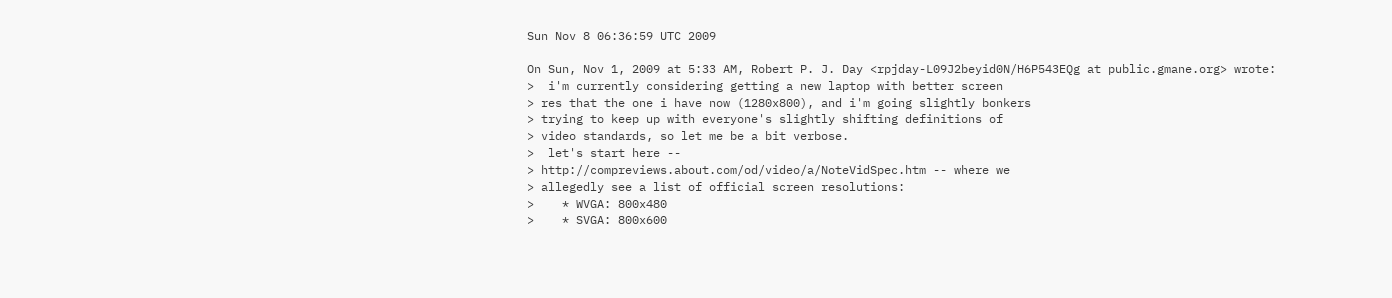Sun Nov 8 06:36:59 UTC 2009

On Sun, Nov 1, 2009 at 5:33 AM, Robert P. J. Day <rpjday-L09J2beyid0N/H6P543EQg at public.gmane.org> wrote:
>  i'm currently considering getting a new laptop with better screen
> res that the one i have now (1280x800), and i'm going slightly bonkers
> trying to keep up with everyone's slightly shifting definitions of
> video standards, so let me be a bit verbose.
>  let's start here --
> http://compreviews.about.com/od/video/a/NoteVidSpec.htm -- where we
> allegedly see a list of official screen resolutions:
>    * WVGA: 800x480
>    * SVGA: 800x600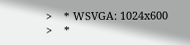>    * WSVGA: 1024x600
>    *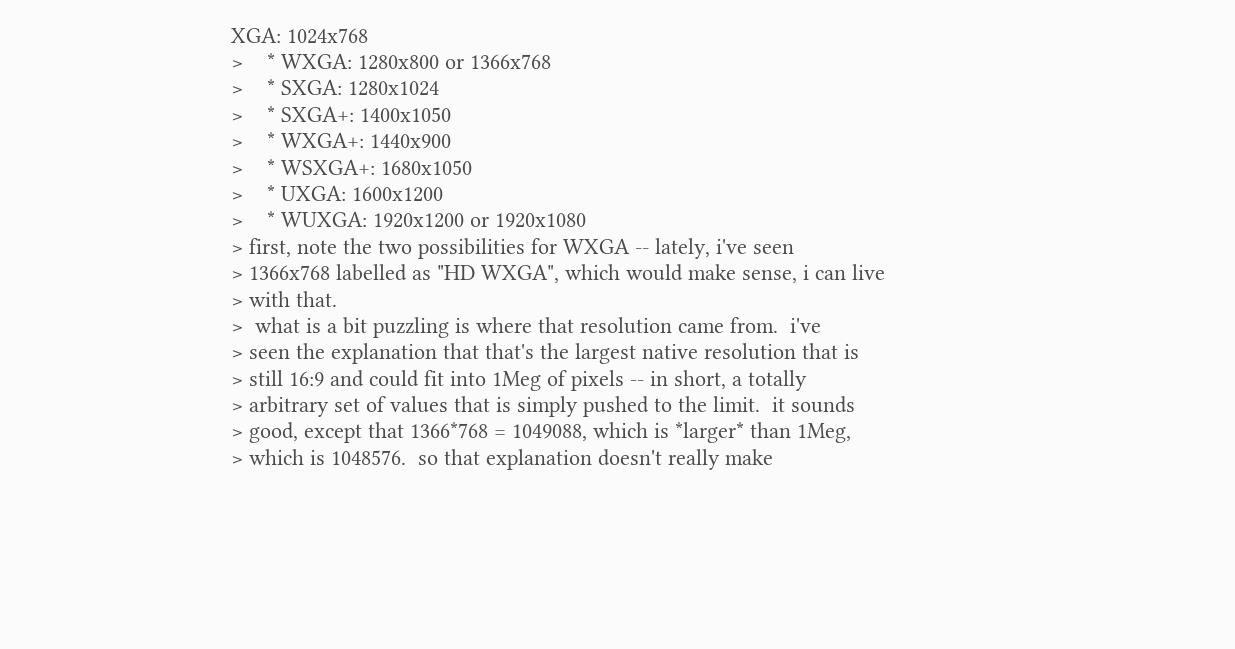XGA: 1024x768
>    * WXGA: 1280x800 or 1366x768
>    * SXGA: 1280x1024
>    * SXGA+: 1400x1050
>    * WXGA+: 1440x900
>    * WSXGA+: 1680x1050
>    * UXGA: 1600x1200
>    * WUXGA: 1920x1200 or 1920x1080
> first, note the two possibilities for WXGA -- lately, i've seen
> 1366x768 labelled as "HD WXGA", which would make sense, i can live
> with that.
>  what is a bit puzzling is where that resolution came from.  i've
> seen the explanation that that's the largest native resolution that is
> still 16:9 and could fit into 1Meg of pixels -- in short, a totally
> arbitrary set of values that is simply pushed to the limit.  it sounds
> good, except that 1366*768 = 1049088, which is *larger* than 1Meg,
> which is 1048576.  so that explanation doesn't really make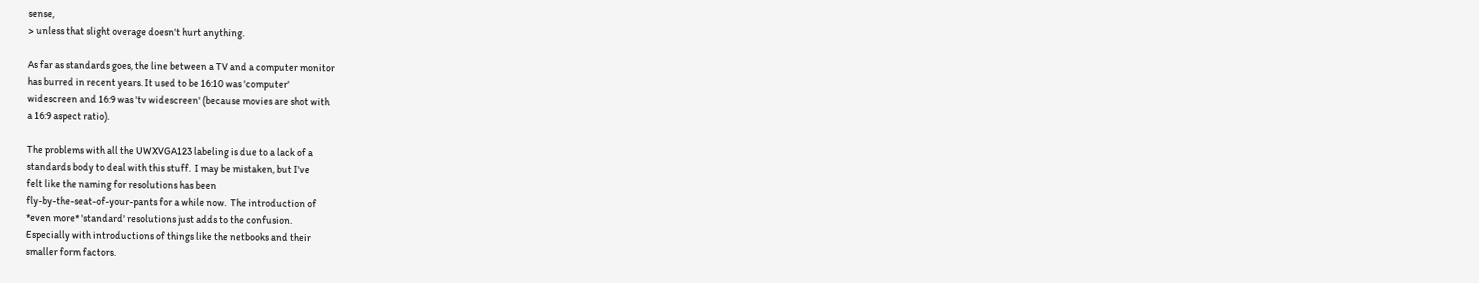sense,
> unless that slight overage doesn't hurt anything.

As far as standards goes, the line between a TV and a computer monitor
has burred in recent years. It used to be 16:10 was 'computer'
widescreen and 16:9 was 'tv widescreen' (because movies are shot with
a 16:9 aspect ratio).

The problems with all the UWXVGA123 labeling is due to a lack of a
standards body to deal with this stuff.  I may be mistaken, but I've
felt like the naming for resolutions has been
fly-by-the-seat-of-your-pants for a while now.  The introduction of
*even more* 'standard' resolutions just adds to the confusion.
Especially with introductions of things like the netbooks and their
smaller form factors.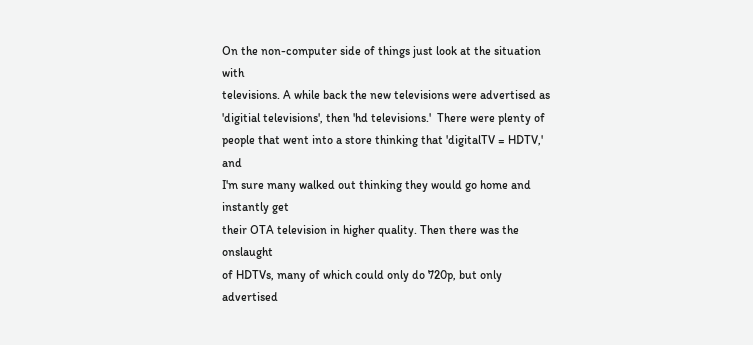On the non-computer side of things just look at the situation with
televisions. A while back the new televisions were advertised as
'digitial televisions', then 'hd televisions.'  There were plenty of
people that went into a store thinking that 'digitalTV = HDTV,' and
I'm sure many walked out thinking they would go home and instantly get
their OTA television in higher quality. Then there was the onslaught
of HDTVs, many of which could only do 720p, but only advertised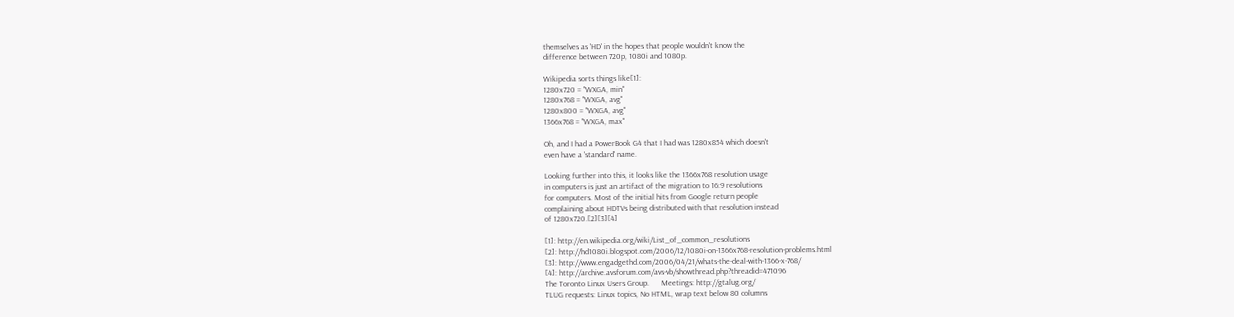themselves as 'HD' in the hopes that people wouldn't know the
difference between 720p, 1080i and 1080p.

Wikipedia sorts things like[1]:
1280x720 = "WXGA, min"
1280x768 = "WXGA, avg"
1280x800 = "WXGA, avg"
1366x768 = "WXGA, max"

Oh, and I had a PowerBook G4 that I had was 1280x854 which doesn't
even have a 'standard' name.

Looking further into this, it looks like the 1366x768 resolution usage
in computers is just an artifact of the migration to 16:9 resolutions
for computers. Most of the initial hits from Google return people
complaining about HDTVs being distributed with that resolution instead
of 1280x720.[2][3][4]

[1]: http://en.wikipedia.org/wiki/List_of_common_resolutions
[2]: http://hd1080i.blogspot.com/2006/12/1080i-on-1366x768-resolution-problems.html
[3]: http://www.engadgethd.com/2006/04/21/whats-the-deal-with-1366-x-768/
[4]: http://archive.avsforum.com/avs-vb/showthread.php?threadid=471096
The Toronto Linux Users Group.      Meetings: http://gtalug.org/
TLUG requests: Linux topics, No HTML, wrap text below 80 columns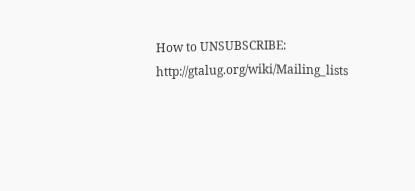How to UNSUBSCRIBE: http://gtalug.org/wiki/Mailing_lists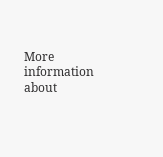More information about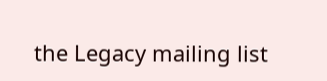the Legacy mailing list